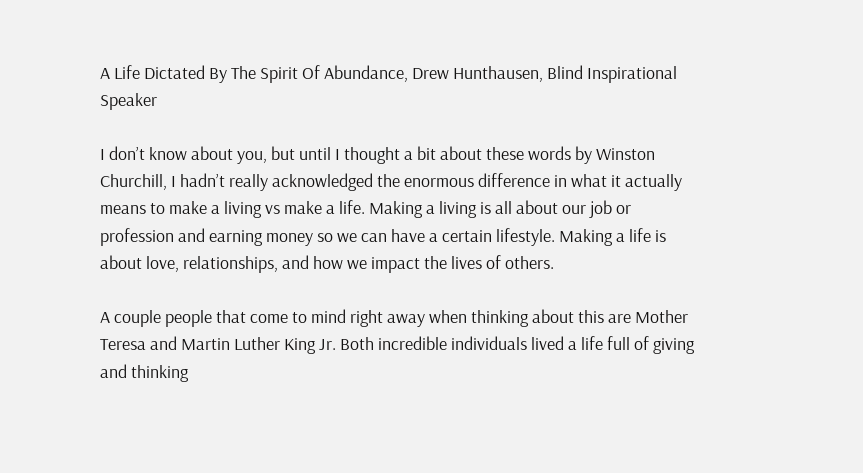A Life Dictated By The Spirit Of Abundance, Drew Hunthausen, Blind Inspirational Speaker

I don’t know about you, but until I thought a bit about these words by Winston Churchill, I hadn’t really acknowledged the enormous difference in what it actually means to make a living vs make a life. Making a living is all about our job or profession and earning money so we can have a certain lifestyle. Making a life is about love, relationships, and how we impact the lives of others.

A couple people that come to mind right away when thinking about this are Mother Teresa and Martin Luther King Jr. Both incredible individuals lived a life full of giving and thinking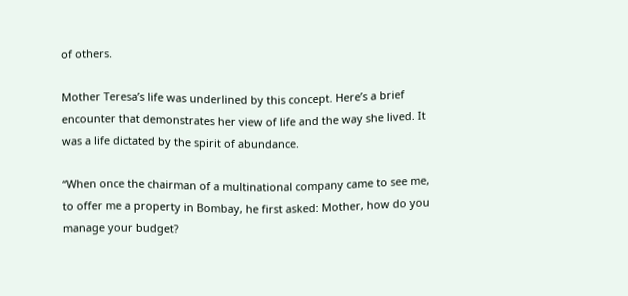of others.

Mother Teresa’s life was underlined by this concept. Here’s a brief encounter that demonstrates her view of life and the way she lived. It was a life dictated by the spirit of abundance.

“When once the chairman of a multinational company came to see me, to offer me a property in Bombay, he first asked: Mother, how do you manage your budget?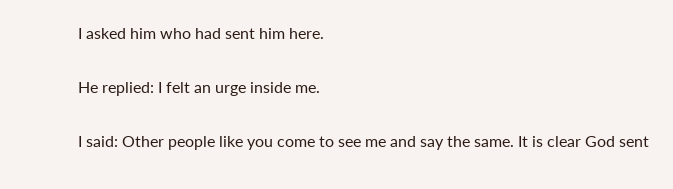I asked him who had sent him here.

He replied: I felt an urge inside me.

I said: Other people like you come to see me and say the same. It is clear God sent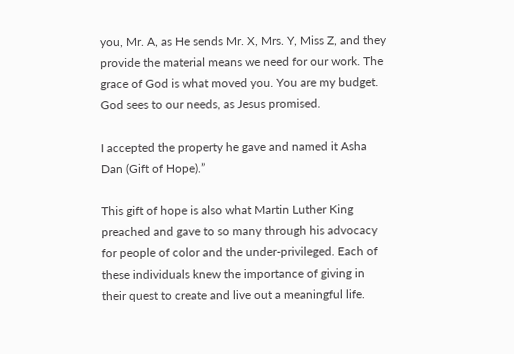you, Mr. A, as He sends Mr. X, Mrs. Y, Miss Z, and they provide the material means we need for our work. The grace of God is what moved you. You are my budget. God sees to our needs, as Jesus promised.

I accepted the property he gave and named it Asha Dan (Gift of Hope).”

This gift of hope is also what Martin Luther King preached and gave to so many through his advocacy for people of color and the under-privileged. Each of these individuals knew the importance of giving in their quest to create and live out a meaningful life.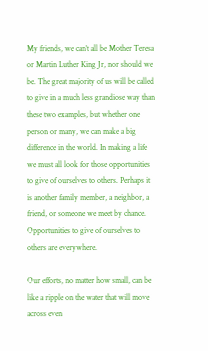My friends, we can’t all be Mother Teresa or Martin Luther King Jr, nor should we be. The great majority of us will be called to give in a much less grandiose way than these two examples, but whether one person or many, we can make a big difference in the world. In making a life we must all look for those opportunities to give of ourselves to others. Perhaps it is another family member, a neighbor, a friend, or someone we meet by chance. Opportunities to give of ourselves to others are everywhere.

Our efforts, no matter how small, can be like a ripple on the water that will move across even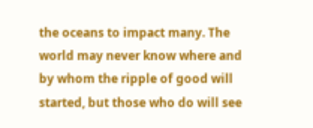the oceans to impact many. The world may never know where and by whom the ripple of good will started, but those who do will see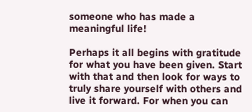someone who has made a meaningful life!

Perhaps it all begins with gratitude for what you have been given. Start with that and then look for ways to truly share yourself with others and live it forward. For when you can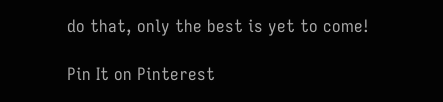do that, only the best is yet to come!

Pin It on Pinterest